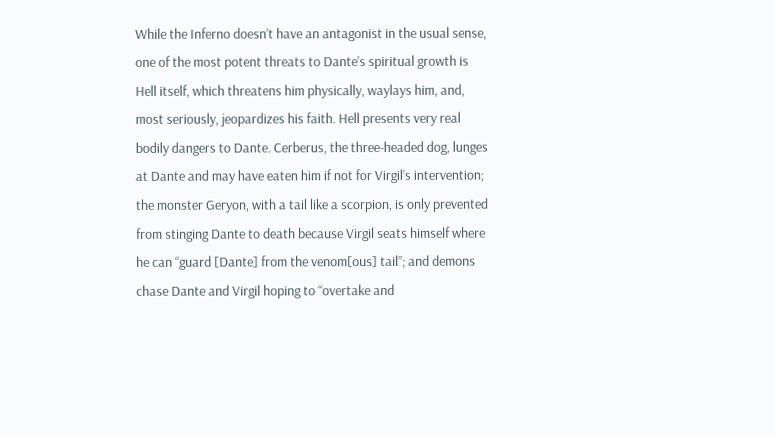While the Inferno doesn’t have an antagonist in the usual sense, one of the most potent threats to Dante’s spiritual growth is Hell itself, which threatens him physically, waylays him, and, most seriously, jeopardizes his faith. Hell presents very real bodily dangers to Dante. Cerberus, the three-headed dog, lunges at Dante and may have eaten him if not for Virgil’s intervention; the monster Geryon, with a tail like a scorpion, is only prevented from stinging Dante to death because Virgil seats himself where he can “guard [Dante] from the venom[ous] tail”; and demons chase Dante and Virgil hoping to “overtake and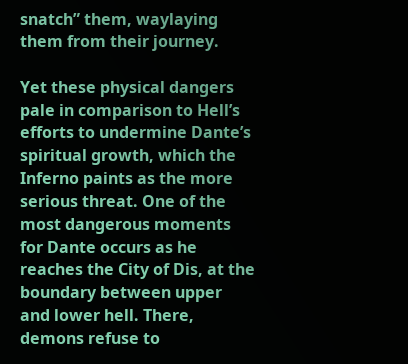snatch” them, waylaying them from their journey.

Yet these physical dangers pale in comparison to Hell’s efforts to undermine Dante’s spiritual growth, which the Inferno paints as the more serious threat. One of the most dangerous moments for Dante occurs as he reaches the City of Dis, at the boundary between upper and lower hell. There, demons refuse to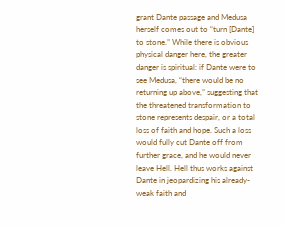grant Dante passage and Medusa herself comes out to “turn [Dante] to stone.” While there is obvious physical danger here, the greater danger is spiritual: if Dante were to see Medusa, “there would be no returning up above,” suggesting that the threatened transformation to stone represents despair, or a total loss of faith and hope. Such a loss would fully cut Dante off from further grace, and he would never leave Hell. Hell thus works against Dante in jeopardizing his already-weak faith and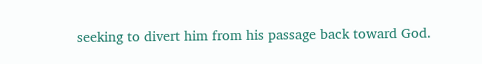seeking to divert him from his passage back toward God.